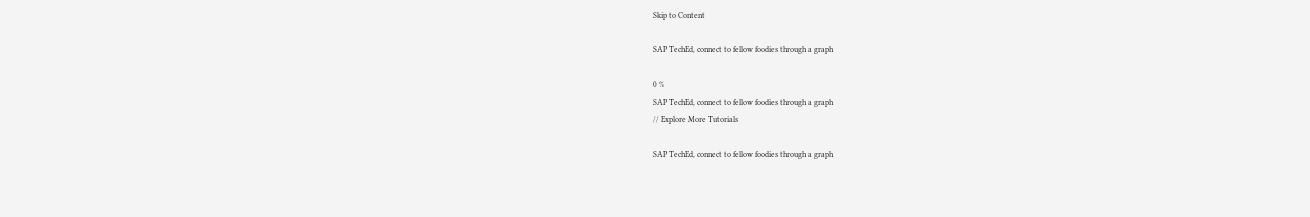Skip to Content

SAP TechEd, connect to fellow foodies through a graph

0 %
SAP TechEd, connect to fellow foodies through a graph
// Explore More Tutorials

SAP TechEd, connect to fellow foodies through a graph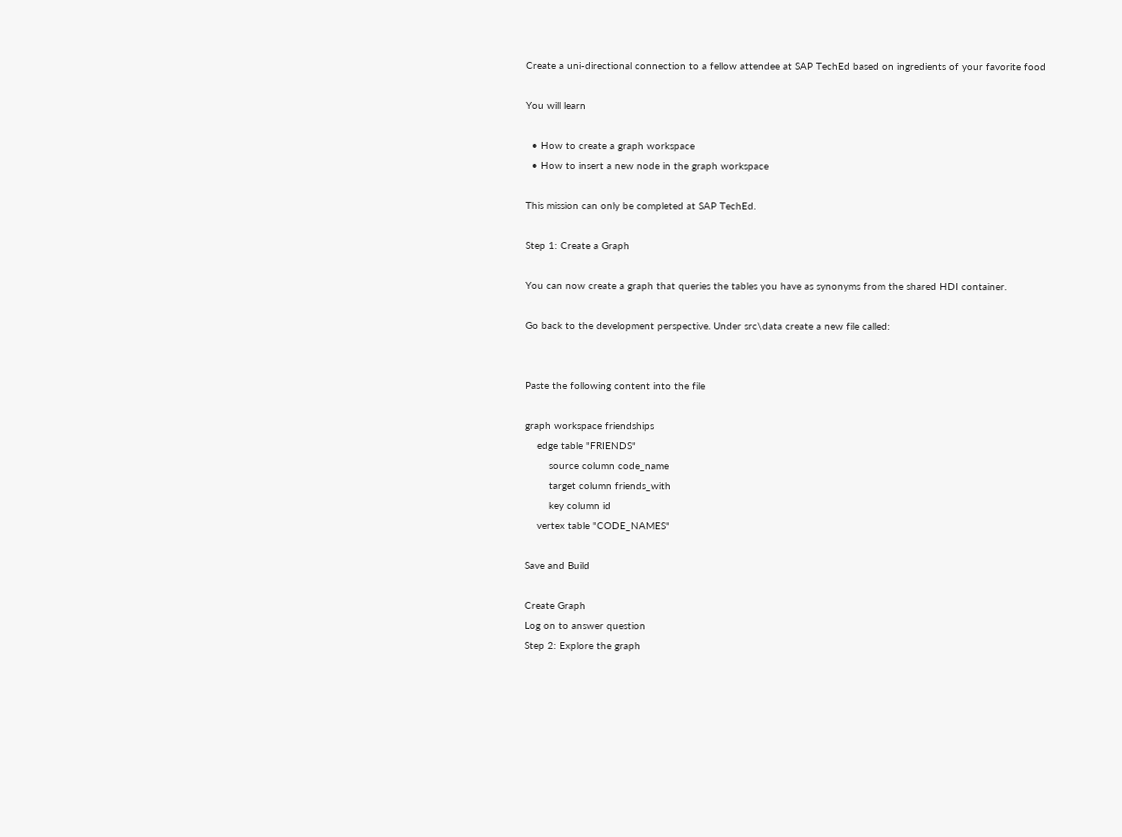Create a uni-directional connection to a fellow attendee at SAP TechEd based on ingredients of your favorite food

You will learn

  • How to create a graph workspace
  • How to insert a new node in the graph workspace

This mission can only be completed at SAP TechEd.

Step 1: Create a Graph

You can now create a graph that queries the tables you have as synonyms from the shared HDI container.

Go back to the development perspective. Under src\data create a new file called:


Paste the following content into the file

graph workspace friendships
    edge table "FRIENDS"
        source column code_name
        target column friends_with
        key column id
    vertex table "CODE_NAMES"

Save and Build

Create Graph
Log on to answer question
Step 2: Explore the graph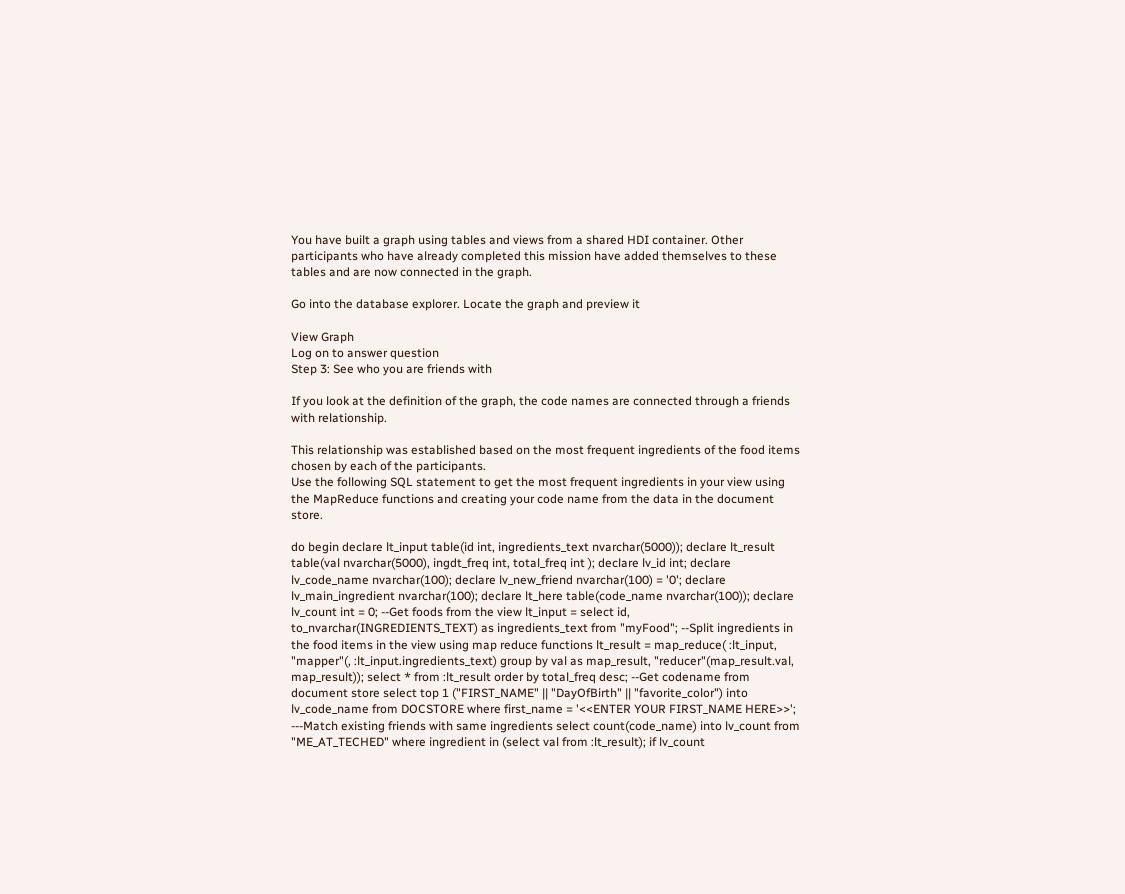You have built a graph using tables and views from a shared HDI container. Other participants who have already completed this mission have added themselves to these tables and are now connected in the graph.

Go into the database explorer. Locate the graph and preview it

View Graph
Log on to answer question
Step 3: See who you are friends with

If you look at the definition of the graph, the code names are connected through a friends with relationship.

This relationship was established based on the most frequent ingredients of the food items chosen by each of the participants.
Use the following SQL statement to get the most frequent ingredients in your view using the MapReduce functions and creating your code name from the data in the document store.

do begin declare lt_input table(id int, ingredients_text nvarchar(5000)); declare lt_result table(val nvarchar(5000), ingdt_freq int, total_freq int ); declare lv_id int; declare lv_code_name nvarchar(100); declare lv_new_friend nvarchar(100) = '0'; declare lv_main_ingredient nvarchar(100); declare lt_here table(code_name nvarchar(100)); declare lv_count int = 0; --Get foods from the view lt_input = select id, to_nvarchar(INGREDIENTS_TEXT) as ingredients_text from "myFood"; --Split ingredients in the food items in the view using map reduce functions lt_result = map_reduce( :lt_input, "mapper"(, :lt_input.ingredients_text) group by val as map_result, "reducer"(map_result.val, map_result)); select * from :lt_result order by total_freq desc; --Get codename from document store select top 1 ("FIRST_NAME" || "DayOfBirth" || "favorite_color") into lv_code_name from DOCSTORE where first_name = '<<ENTER YOUR FIRST_NAME HERE>>'; ---Match existing friends with same ingredients select count(code_name) into lv_count from "ME_AT_TECHED" where ingredient in (select val from :lt_result); if lv_count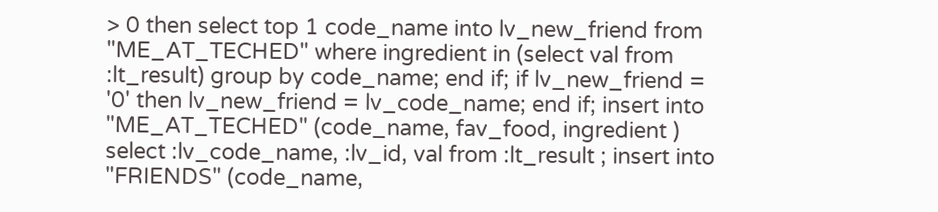> 0 then select top 1 code_name into lv_new_friend from "ME_AT_TECHED" where ingredient in (select val from :lt_result) group by code_name; end if; if lv_new_friend = '0' then lv_new_friend = lv_code_name; end if; insert into "ME_AT_TECHED" (code_name, fav_food, ingredient ) select :lv_code_name, :lv_id, val from :lt_result ; insert into "FRIENDS" (code_name,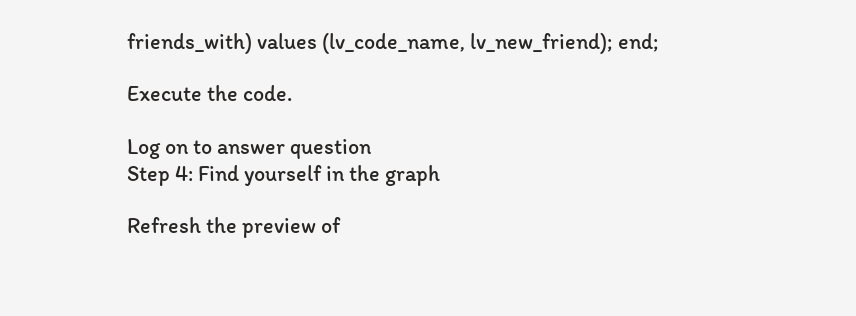friends_with) values (lv_code_name, lv_new_friend); end;

Execute the code.

Log on to answer question
Step 4: Find yourself in the graph

Refresh the preview of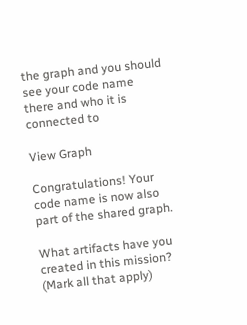the graph and you should see your code name there and who it is connected to

View Graph

Congratulations! Your code name is now also part of the shared graph.

What artifacts have you created in this mission? (Mark all that apply)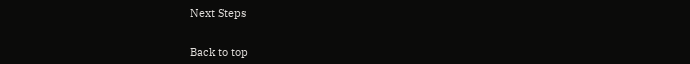Next Steps


Back to top